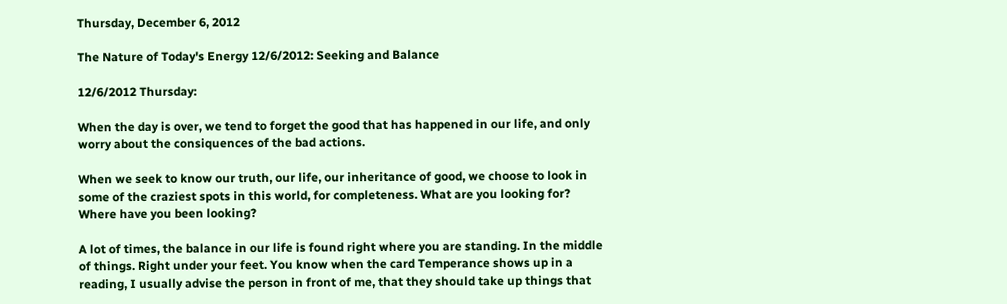Thursday, December 6, 2012

The Nature of Today's Energy 12/6/2012: Seeking and Balance

12/6/2012 Thursday:

When the day is over, we tend to forget the good that has happened in our life, and only worry about the consiquences of the bad actions.

When we seek to know our truth, our life, our inheritance of good, we choose to look in some of the craziest spots in this world, for completeness. What are you looking for?
Where have you been looking?

A lot of times, the balance in our life is found right where you are standing. In the middle of things. Right under your feet. You know when the card Temperance shows up in a reading, I usually advise the person in front of me, that they should take up things that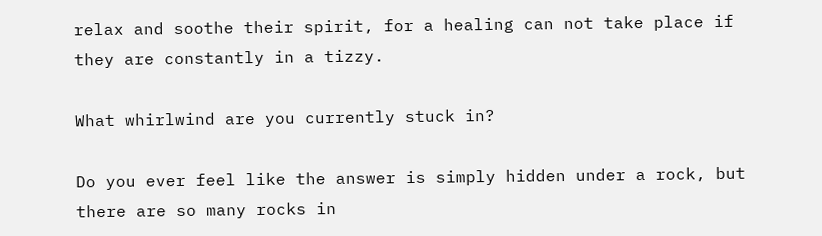relax and soothe their spirit, for a healing can not take place if they are constantly in a tizzy.

What whirlwind are you currently stuck in?

Do you ever feel like the answer is simply hidden under a rock, but there are so many rocks in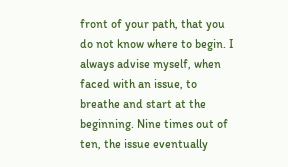front of your path, that you do not know where to begin. I always advise myself, when faced with an issue, to breathe and start at the beginning. Nine times out of ten, the issue eventually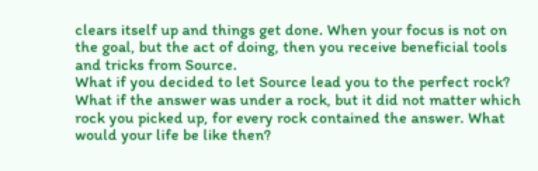clears itself up and things get done. When your focus is not on the goal, but the act of doing, then you receive beneficial tools and tricks from Source.
What if you decided to let Source lead you to the perfect rock? What if the answer was under a rock, but it did not matter which rock you picked up, for every rock contained the answer. What would your life be like then?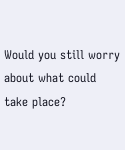Would you still worry about what could take place?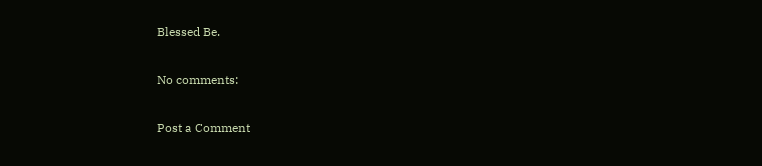Blessed Be.

No comments:

Post a Comment